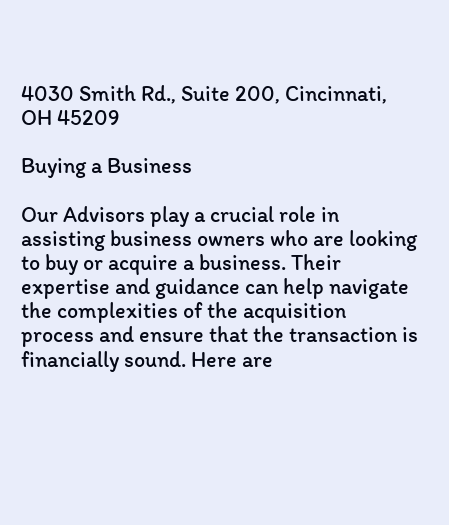4030 Smith Rd., Suite 200, Cincinnati, OH 45209

Buying a Business

Our Advisors play a crucial role in assisting business owners who are looking to buy or acquire a business. Their expertise and guidance can help navigate the complexities of the acquisition process and ensure that the transaction is financially sound. Here are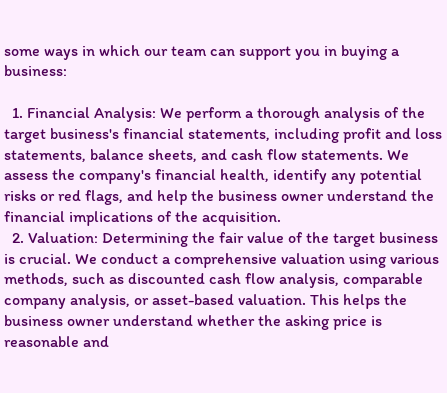some ways in which our team can support you in buying a business:

  1. Financial Analysis: We perform a thorough analysis of the target business's financial statements, including profit and loss statements, balance sheets, and cash flow statements. We assess the company's financial health, identify any potential risks or red flags, and help the business owner understand the financial implications of the acquisition.
  2. Valuation: Determining the fair value of the target business is crucial. We conduct a comprehensive valuation using various methods, such as discounted cash flow analysis, comparable company analysis, or asset-based valuation. This helps the business owner understand whether the asking price is reasonable and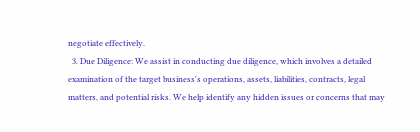negotiate effectively.
  3. Due Diligence: We assist in conducting due diligence, which involves a detailed examination of the target business's operations, assets, liabilities, contracts, legal matters, and potential risks. We help identify any hidden issues or concerns that may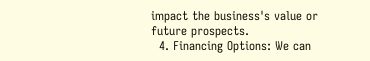impact the business's value or future prospects.
  4. Financing Options: We can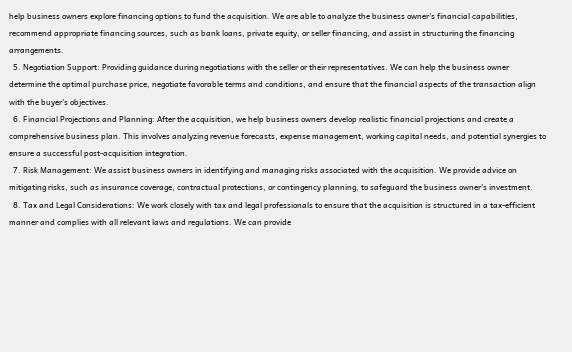help business owners explore financing options to fund the acquisition. We are able to analyze the business owner's financial capabilities, recommend appropriate financing sources, such as bank loans, private equity, or seller financing, and assist in structuring the financing arrangements.
  5. Negotiation Support: Providing guidance during negotiations with the seller or their representatives. We can help the business owner determine the optimal purchase price, negotiate favorable terms and conditions, and ensure that the financial aspects of the transaction align with the buyer's objectives.
  6. Financial Projections and Planning: After the acquisition, we help business owners develop realistic financial projections and create a comprehensive business plan. This involves analyzing revenue forecasts, expense management, working capital needs, and potential synergies to ensure a successful post-acquisition integration.
  7. Risk Management: We assist business owners in identifying and managing risks associated with the acquisition. We provide advice on mitigating risks, such as insurance coverage, contractual protections, or contingency planning, to safeguard the business owner's investment.
  8. Tax and Legal Considerations: We work closely with tax and legal professionals to ensure that the acquisition is structured in a tax-efficient manner and complies with all relevant laws and regulations. We can provide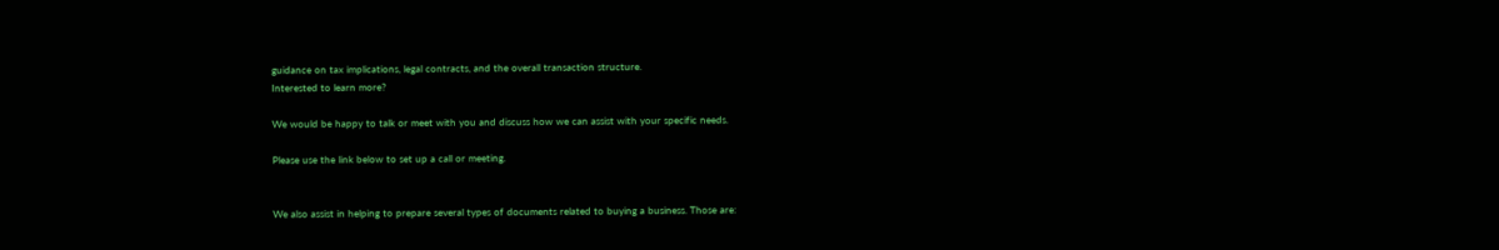guidance on tax implications, legal contracts, and the overall transaction structure.
Interested to learn more?

We would be happy to talk or meet with you and discuss how we can assist with your specific needs.

Please use the link below to set up a call or meeting.


We also assist in helping to prepare several types of documents related to buying a business. Those are: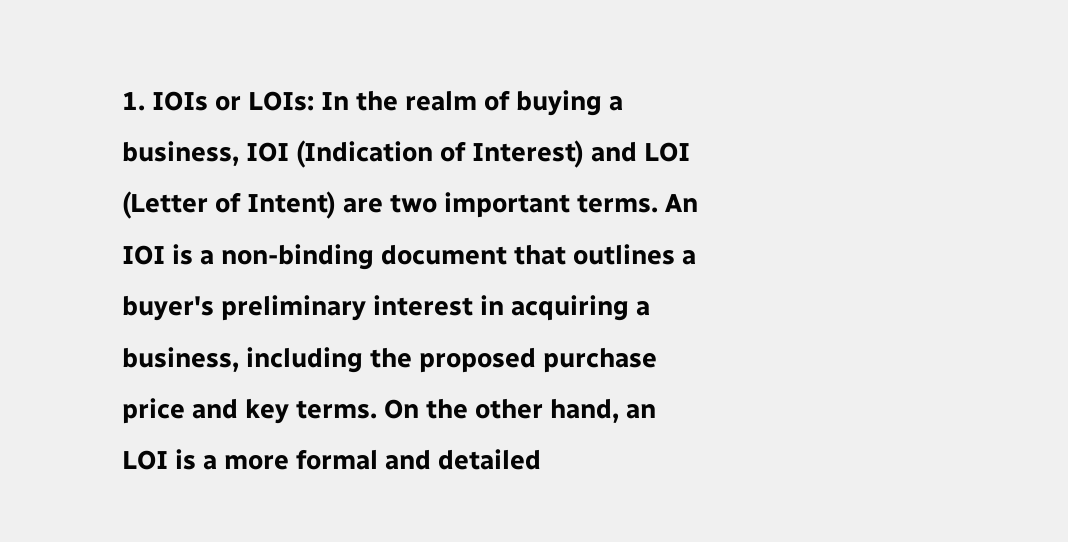1. IOIs or LOIs: In the realm of buying a business, IOI (Indication of Interest) and LOI (Letter of Intent) are two important terms. An IOI is a non-binding document that outlines a buyer's preliminary interest in acquiring a business, including the proposed purchase price and key terms. On the other hand, an LOI is a more formal and detailed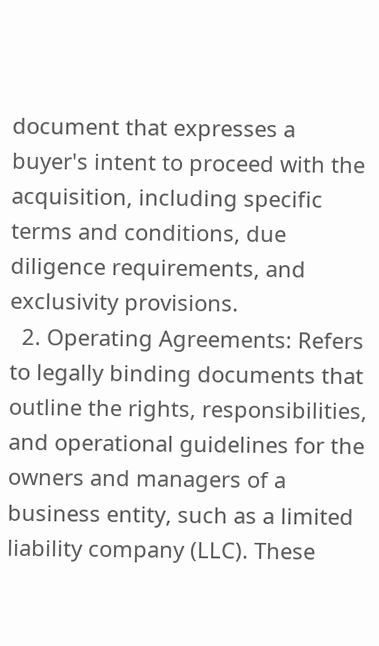document that expresses a buyer's intent to proceed with the acquisition, including specific terms and conditions, due diligence requirements, and exclusivity provisions.
  2. Operating Agreements: Refers to legally binding documents that outline the rights, responsibilities, and operational guidelines for the owners and managers of a business entity, such as a limited liability company (LLC). These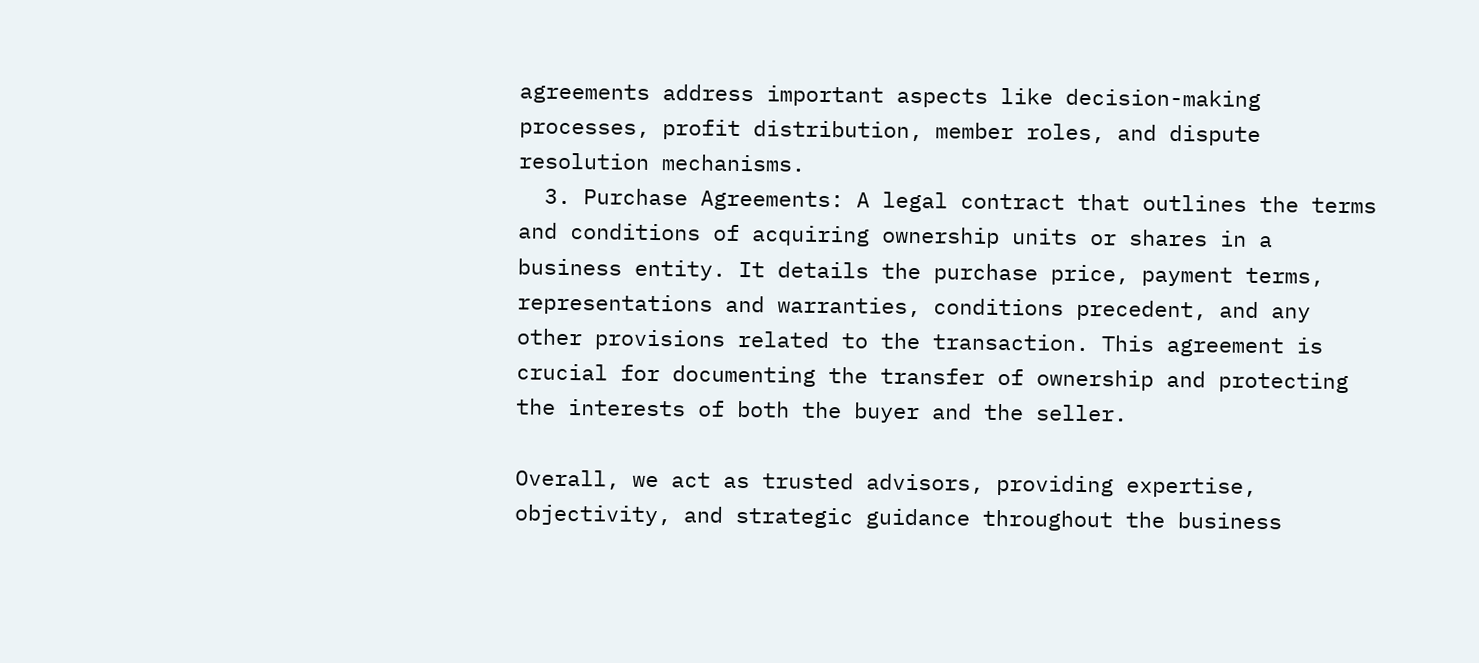agreements address important aspects like decision-making processes, profit distribution, member roles, and dispute resolution mechanisms.
  3. Purchase Agreements: A legal contract that outlines the terms and conditions of acquiring ownership units or shares in a business entity. It details the purchase price, payment terms, representations and warranties, conditions precedent, and any other provisions related to the transaction. This agreement is crucial for documenting the transfer of ownership and protecting the interests of both the buyer and the seller.

Overall, we act as trusted advisors, providing expertise, objectivity, and strategic guidance throughout the business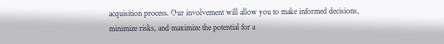acquisition process. Our involvement will allow you to make informed decisions, minimize risks, and maximize the potential for a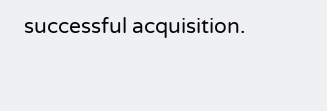successful acquisition.